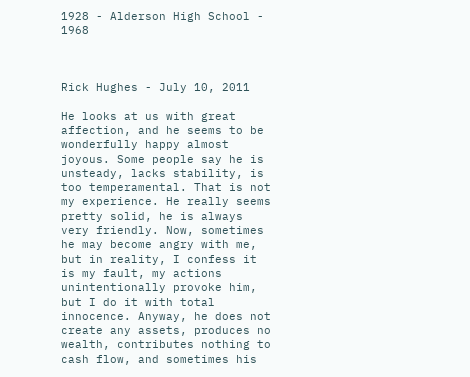1928 - Alderson High School - 1968



Rick Hughes - July 10, 2011

He looks at us with great affection, and he seems to be wonderfully happy almost joyous. Some people say he is unsteady, lacks stability, is too temperamental. That is not my experience. He really seems pretty solid, he is always very friendly. Now, sometimes he may become angry with me, but in reality, I confess it is my fault, my actions unintentionally provoke him, but I do it with total innocence. Anyway, he does not create any assets, produces no wealth, contributes nothing to cash flow, and sometimes his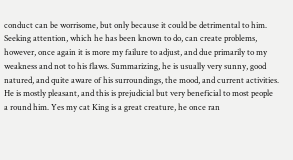conduct can be worrisome, but only because it could be detrimental to him. Seeking attention, which he has been known to do, can create problems, however, once again it is more my failure to adjust, and due primarily to my weakness and not to his flaws. Summarizing, he is usually very sunny, good natured, and quite aware of his surroundings, the mood, and current activities. He is mostly pleasant, and this is prejudicial but very beneficial to most people  a round him. Yes my cat King is a great creature, he once ran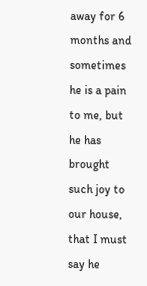away for 6 months and sometimes he is a pain to me, but he has brought such joy to our house, that I must say he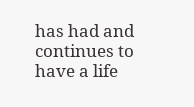has had and continues to have a life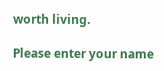worth living.

Please enter your name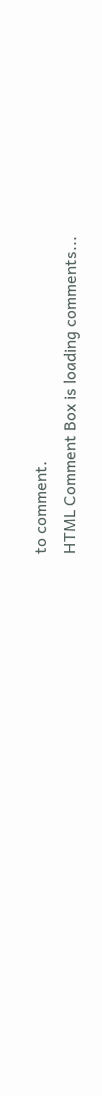to comment.
HTML Comment Box is loading comments...